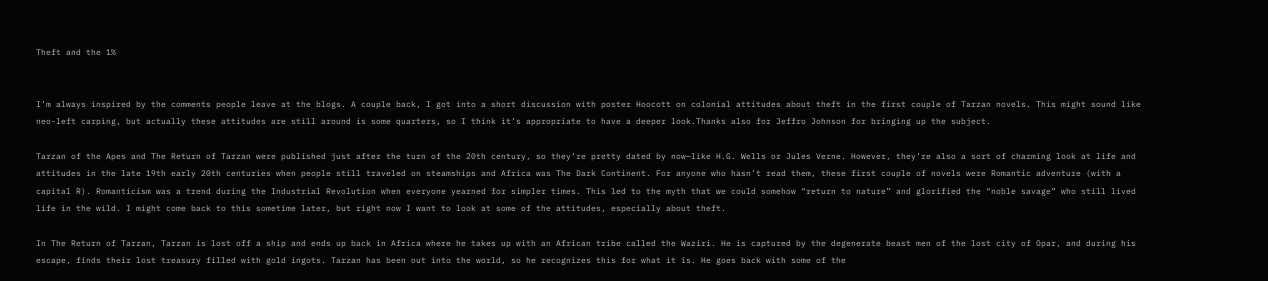Theft and the 1%


I’m always inspired by the comments people leave at the blogs. A couple back, I got into a short discussion with poster Hoocott on colonial attitudes about theft in the first couple of Tarzan novels. This might sound like neo-left carping, but actually these attitudes are still around is some quarters, so I think it’s appropriate to have a deeper look.Thanks also for Jeffro Johnson for bringing up the subject.

Tarzan of the Apes and The Return of Tarzan were published just after the turn of the 20th century, so they’re pretty dated by now—like H.G. Wells or Jules Verne. However, they’re also a sort of charming look at life and attitudes in the late 19th early 20th centuries when people still traveled on steamships and Africa was The Dark Continent. For anyone who hasn’t read them, these first couple of novels were Romantic adventure (with a capital R). Romanticism was a trend during the Industrial Revolution when everyone yearned for simpler times. This led to the myth that we could somehow “return to nature” and glorified the “noble savage” who still lived life in the wild. I might come back to this sometime later, but right now I want to look at some of the attitudes, especially about theft.

In The Return of Tarzan, Tarzan is lost off a ship and ends up back in Africa where he takes up with an African tribe called the Waziri. He is captured by the degenerate beast men of the lost city of Opar, and during his escape, finds their lost treasury filled with gold ingots. Tarzan has been out into the world, so he recognizes this for what it is. He goes back with some of the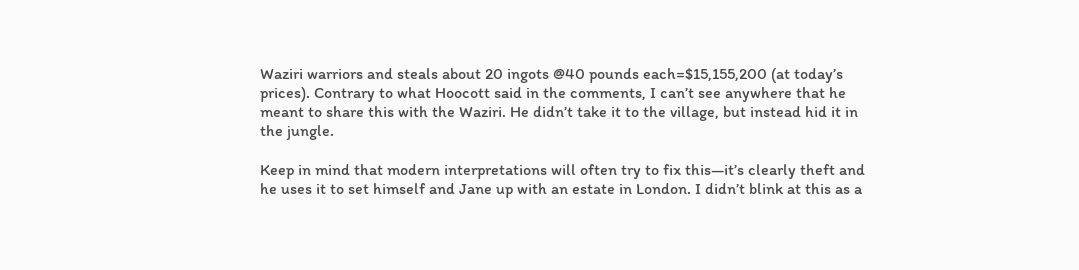Waziri warriors and steals about 20 ingots @40 pounds each=$15,155,200 (at today’s prices). Contrary to what Hoocott said in the comments, I can’t see anywhere that he meant to share this with the Waziri. He didn’t take it to the village, but instead hid it in the jungle.

Keep in mind that modern interpretations will often try to fix this—it’s clearly theft and he uses it to set himself and Jane up with an estate in London. I didn’t blink at this as a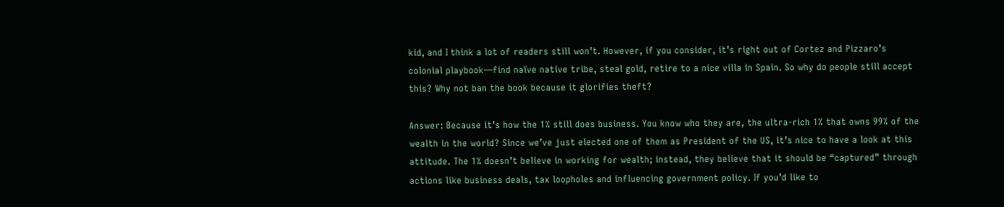kid, and I think a lot of readers still won’t. However, if you consider, it’s right out of Cortez and Pizzaro’s colonial playbook—find naïve native tribe, steal gold, retire to a nice villa in Spain. So why do people still accept this? Why not ban the book because it glorifies theft?

Answer: Because it’s how the 1% still does business. You know who they are, the ultra-rich 1% that owns 99% of the wealth in the world? Since we’ve just elected one of them as President of the US, it’s nice to have a look at this attitude. The 1% doesn’t believe in working for wealth; instead, they believe that it should be “captured” through actions like business deals, tax loopholes and influencing government policy. If you’d like to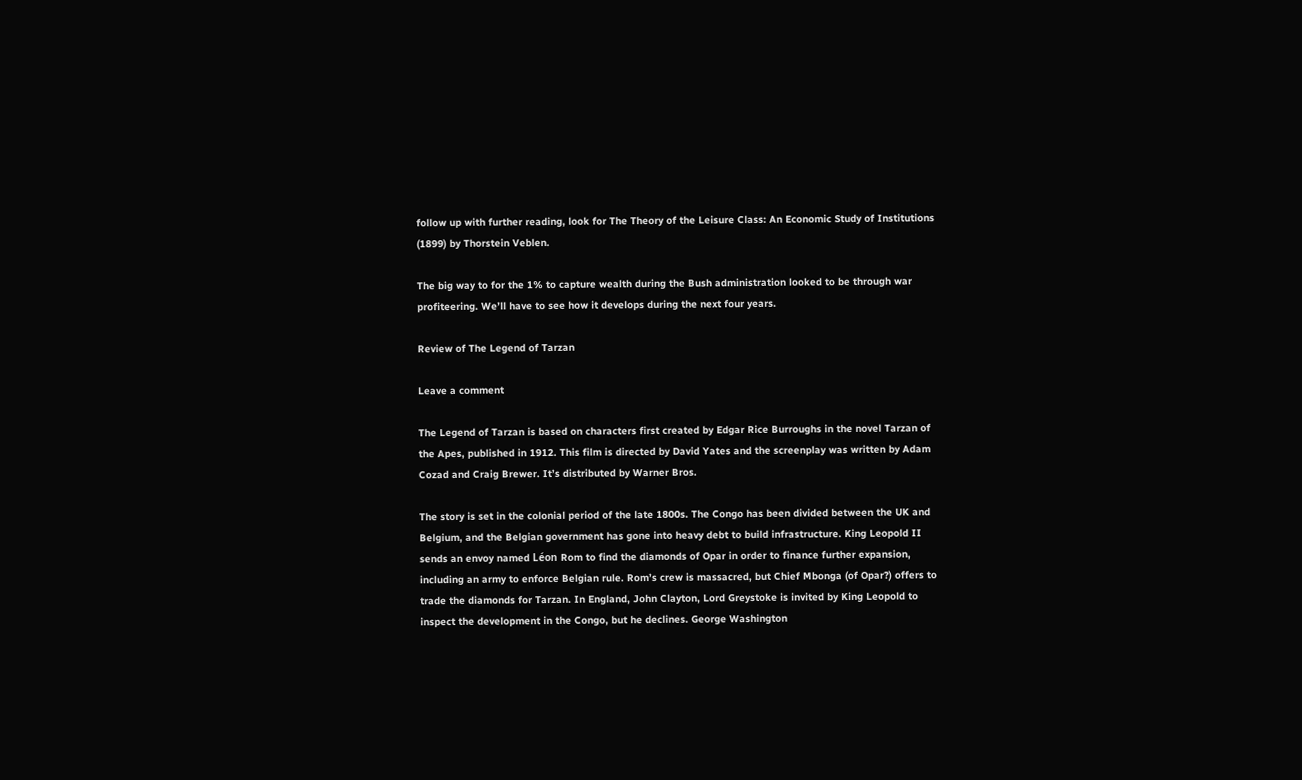follow up with further reading, look for The Theory of the Leisure Class: An Economic Study of Institutions (1899) by Thorstein Veblen.

The big way to for the 1% to capture wealth during the Bush administration looked to be through war profiteering. We’ll have to see how it develops during the next four years.

Review of The Legend of Tarzan

Leave a comment

The Legend of Tarzan is based on characters first created by Edgar Rice Burroughs in the novel Tarzan of the Apes, published in 1912. This film is directed by David Yates and the screenplay was written by Adam Cozad and Craig Brewer. It’s distributed by Warner Bros.

The story is set in the colonial period of the late 1800s. The Congo has been divided between the UK and Belgium, and the Belgian government has gone into heavy debt to build infrastructure. King Leopold II sends an envoy named Léon Rom to find the diamonds of Opar in order to finance further expansion, including an army to enforce Belgian rule. Rom’s crew is massacred, but Chief Mbonga (of Opar?) offers to trade the diamonds for Tarzan. In England, John Clayton, Lord Greystoke is invited by King Leopold to inspect the development in the Congo, but he declines. George Washington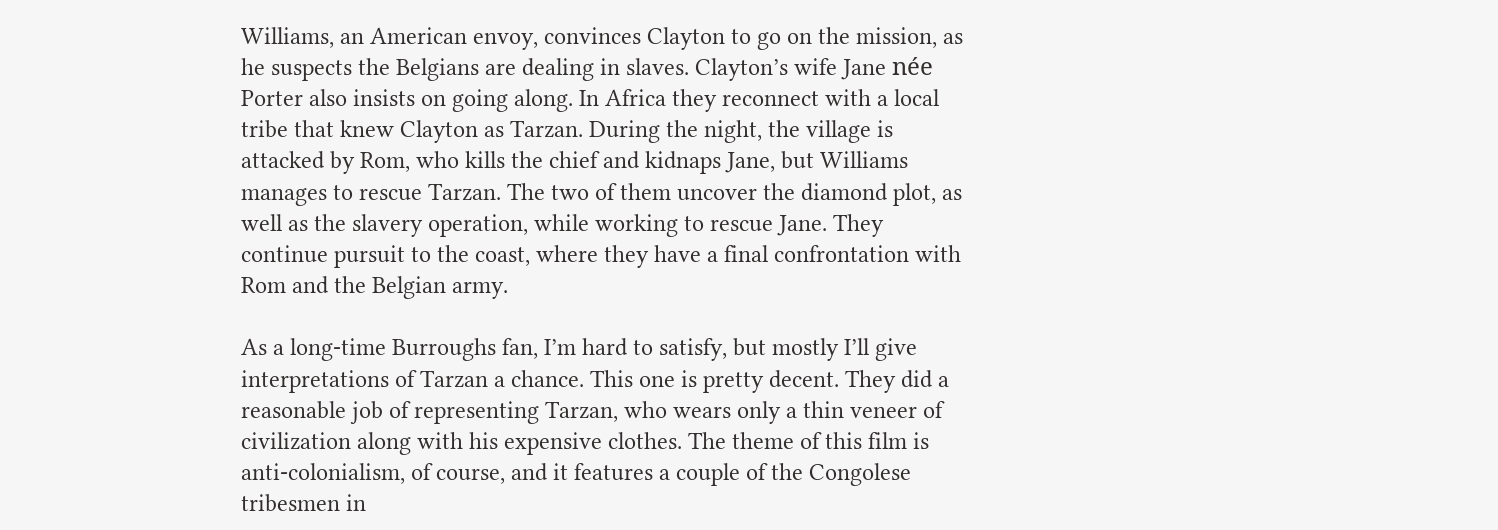Williams, an American envoy, convinces Clayton to go on the mission, as he suspects the Belgians are dealing in slaves. Clayton’s wife Jane née Porter also insists on going along. In Africa they reconnect with a local tribe that knew Clayton as Tarzan. During the night, the village is attacked by Rom, who kills the chief and kidnaps Jane, but Williams manages to rescue Tarzan. The two of them uncover the diamond plot, as well as the slavery operation, while working to rescue Jane. They continue pursuit to the coast, where they have a final confrontation with Rom and the Belgian army.

As a long-time Burroughs fan, I’m hard to satisfy, but mostly I’ll give interpretations of Tarzan a chance. This one is pretty decent. They did a reasonable job of representing Tarzan, who wears only a thin veneer of civilization along with his expensive clothes. The theme of this film is anti-colonialism, of course, and it features a couple of the Congolese tribesmen in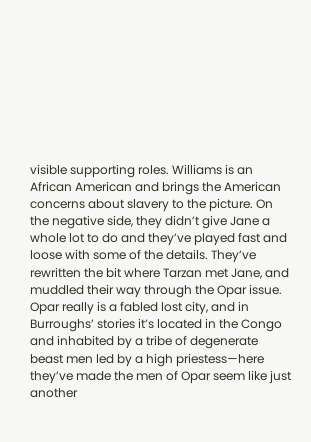visible supporting roles. Williams is an African American and brings the American concerns about slavery to the picture. On the negative side, they didn’t give Jane a whole lot to do and they’ve played fast and loose with some of the details. They’ve rewritten the bit where Tarzan met Jane, and muddled their way through the Opar issue. Opar really is a fabled lost city, and in Burroughs’ stories it’s located in the Congo and inhabited by a tribe of degenerate beast men led by a high priestess—here they’ve made the men of Opar seem like just another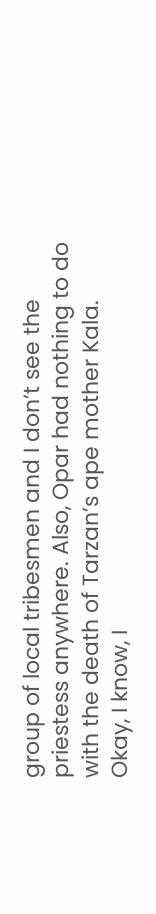group of local tribesmen and I don’t see the priestess anywhere. Also, Opar had nothing to do with the death of Tarzan’s ape mother Kala. Okay, I know, I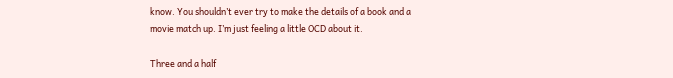know. You shouldn’t ever try to make the details of a book and a movie match up. I’m just feeling a little OCD about it.

Three and a half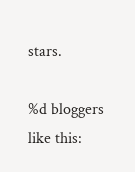stars.

%d bloggers like this: